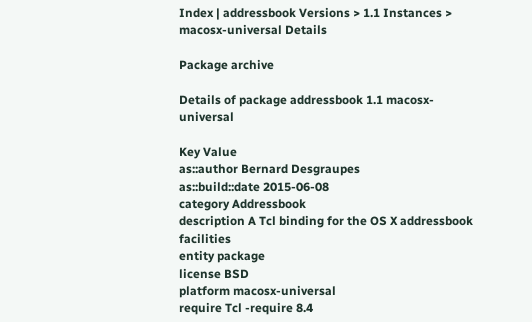Index | addressbook Versions > 1.1 Instances > macosx-universal Details

Package archive

Details of package addressbook 1.1 macosx-universal

Key Value
as::author Bernard Desgraupes
as::build::date 2015-06-08
category Addressbook
description A Tcl binding for the OS X addressbook facilities
entity package
license BSD
platform macosx-universal
require Tcl -require 8.4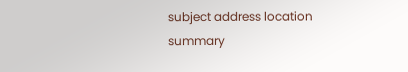subject address location
summary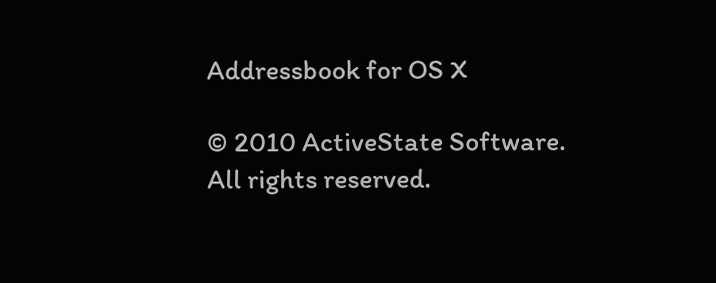Addressbook for OS X

© 2010 ActiveState Software. All rights reserved.